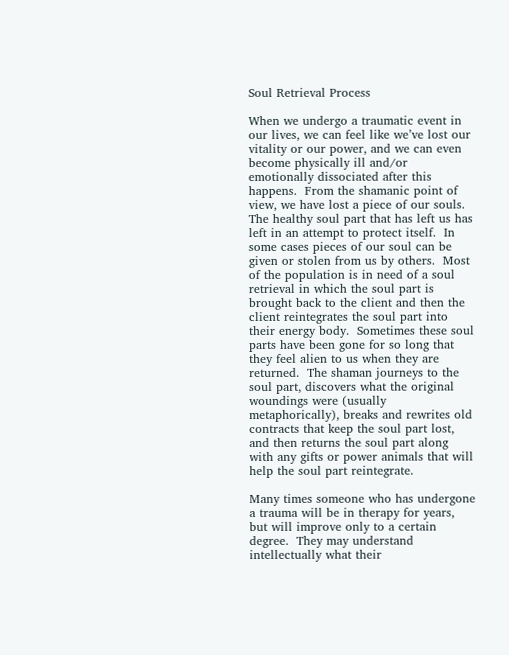Soul Retrieval Process

When we undergo a traumatic event in our lives, we can feel like we’ve lost our vitality or our power, and we can even become physically ill and/or emotionally dissociated after this happens.  From the shamanic point of view, we have lost a piece of our souls.  The healthy soul part that has left us has left in an attempt to protect itself.  In some cases pieces of our soul can be given or stolen from us by others.  Most of the population is in need of a soul retrieval in which the soul part is brought back to the client and then the client reintegrates the soul part into their energy body.  Sometimes these soul parts have been gone for so long that they feel alien to us when they are returned.  The shaman journeys to the soul part, discovers what the original woundings were (usually metaphorically), breaks and rewrites old contracts that keep the soul part lost, and then returns the soul part along with any gifts or power animals that will help the soul part reintegrate.

Many times someone who has undergone a trauma will be in therapy for years, but will improve only to a certain degree.  They may understand intellectually what their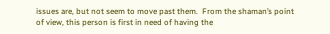issues are, but not seem to move past them.  From the shaman’s point of view, this person is first in need of having the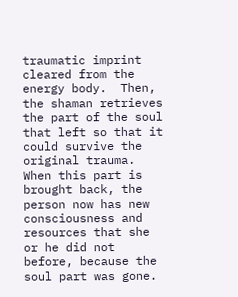traumatic imprint cleared from the energy body.  Then, the shaman retrieves the part of the soul that left so that it could survive the original trauma.  When this part is brought back, the person now has new consciousness and resources that she or he did not before, because the soul part was gone.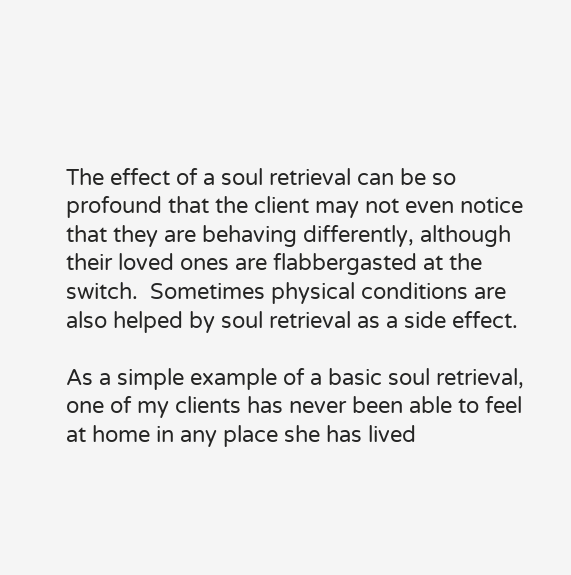The effect of a soul retrieval can be so profound that the client may not even notice that they are behaving differently, although their loved ones are flabbergasted at the switch.  Sometimes physical conditions are also helped by soul retrieval as a side effect.

As a simple example of a basic soul retrieval, one of my clients has never been able to feel at home in any place she has lived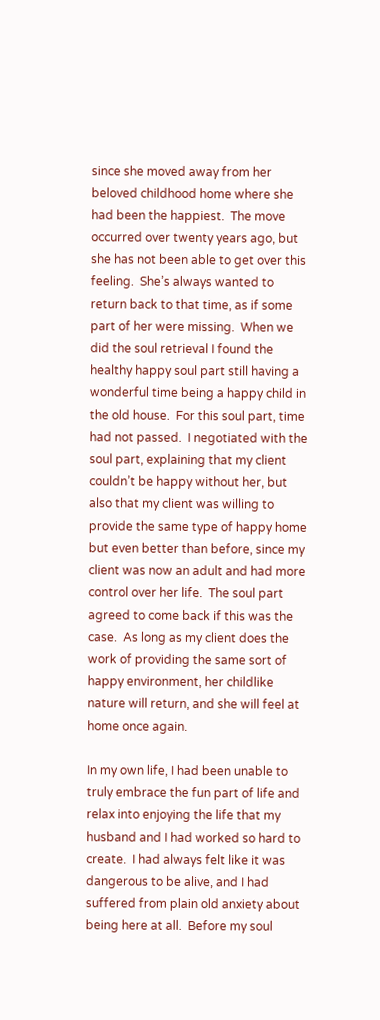since she moved away from her beloved childhood home where she had been the happiest.  The move occurred over twenty years ago, but she has not been able to get over this feeling.  She’s always wanted to return back to that time, as if some part of her were missing.  When we did the soul retrieval I found the healthy happy soul part still having a wonderful time being a happy child in the old house.  For this soul part, time had not passed.  I negotiated with the soul part, explaining that my client couldn’t be happy without her, but also that my client was willing to provide the same type of happy home but even better than before, since my client was now an adult and had more control over her life.  The soul part agreed to come back if this was the case.  As long as my client does the work of providing the same sort of happy environment, her childlike nature will return, and she will feel at home once again.

In my own life, I had been unable to truly embrace the fun part of life and relax into enjoying the life that my husband and I had worked so hard to create.  I had always felt like it was dangerous to be alive, and I had suffered from plain old anxiety about being here at all.  Before my soul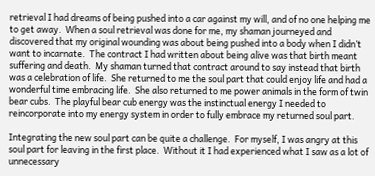retrieval I had dreams of being pushed into a car against my will, and of no one helping me to get away.  When a soul retrieval was done for me, my shaman journeyed and discovered that my original wounding was about being pushed into a body when I didn’t want to incarnate.  The contract I had written about being alive was that birth meant suffering and death.  My shaman turned that contract around to say instead that birth was a celebration of life.  She returned to me the soul part that could enjoy life and had a wonderful time embracing life.  She also returned to me power animals in the form of twin bear cubs.  The playful bear cub energy was the instinctual energy I needed to reincorporate into my energy system in order to fully embrace my returned soul part.

Integrating the new soul part can be quite a challenge.  For myself, I was angry at this soul part for leaving in the first place.  Without it I had experienced what I saw as a lot of unnecessary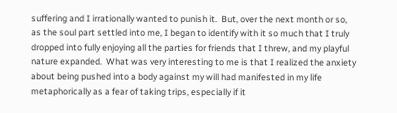suffering and I irrationally wanted to punish it.  But, over the next month or so, as the soul part settled into me, I began to identify with it so much that I truly dropped into fully enjoying all the parties for friends that I threw, and my playful nature expanded.  What was very interesting to me is that I realized the anxiety about being pushed into a body against my will had manifested in my life metaphorically as a fear of taking trips, especially if it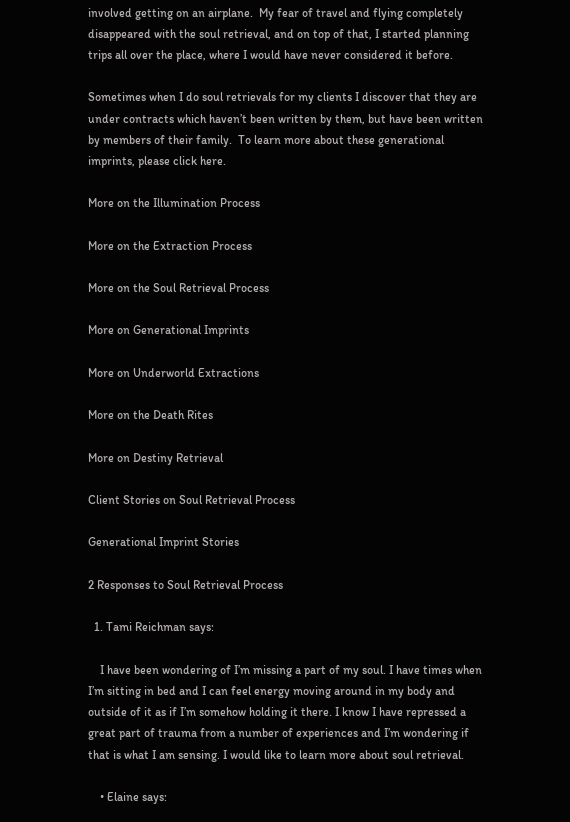involved getting on an airplane.  My fear of travel and flying completely disappeared with the soul retrieval, and on top of that, I started planning trips all over the place, where I would have never considered it before.

Sometimes when I do soul retrievals for my clients I discover that they are under contracts which haven’t been written by them, but have been written by members of their family.  To learn more about these generational imprints, please click here.

More on the Illumination Process

More on the Extraction Process

More on the Soul Retrieval Process

More on Generational Imprints

More on Underworld Extractions

More on the Death Rites

More on Destiny Retrieval

Client Stories on Soul Retrieval Process

Generational Imprint Stories

2 Responses to Soul Retrieval Process

  1. Tami Reichman says:

    I have been wondering of I’m missing a part of my soul. I have times when I’m sitting in bed and I can feel energy moving around in my body and outside of it as if I’m somehow holding it there. I know I have repressed a great part of trauma from a number of experiences and I’m wondering if that is what I am sensing. I would like to learn more about soul retrieval.

    • Elaine says: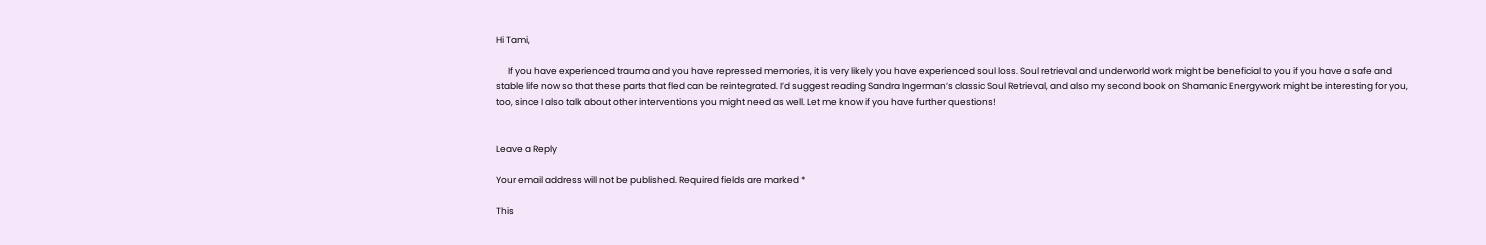Hi Tami,

      If you have experienced trauma and you have repressed memories, it is very likely you have experienced soul loss. Soul retrieval and underworld work might be beneficial to you if you have a safe and stable life now so that these parts that fled can be reintegrated. I’d suggest reading Sandra Ingerman’s classic Soul Retrieval, and also my second book on Shamanic Energywork might be interesting for you, too, since I also talk about other interventions you might need as well. Let me know if you have further questions!


Leave a Reply

Your email address will not be published. Required fields are marked *

This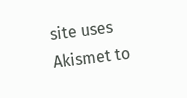site uses Akismet to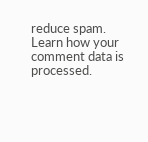reduce spam. Learn how your comment data is processed.